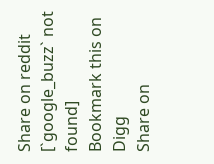Share on reddit
[`google_buzz` not found]
Bookmark this on Digg
Share on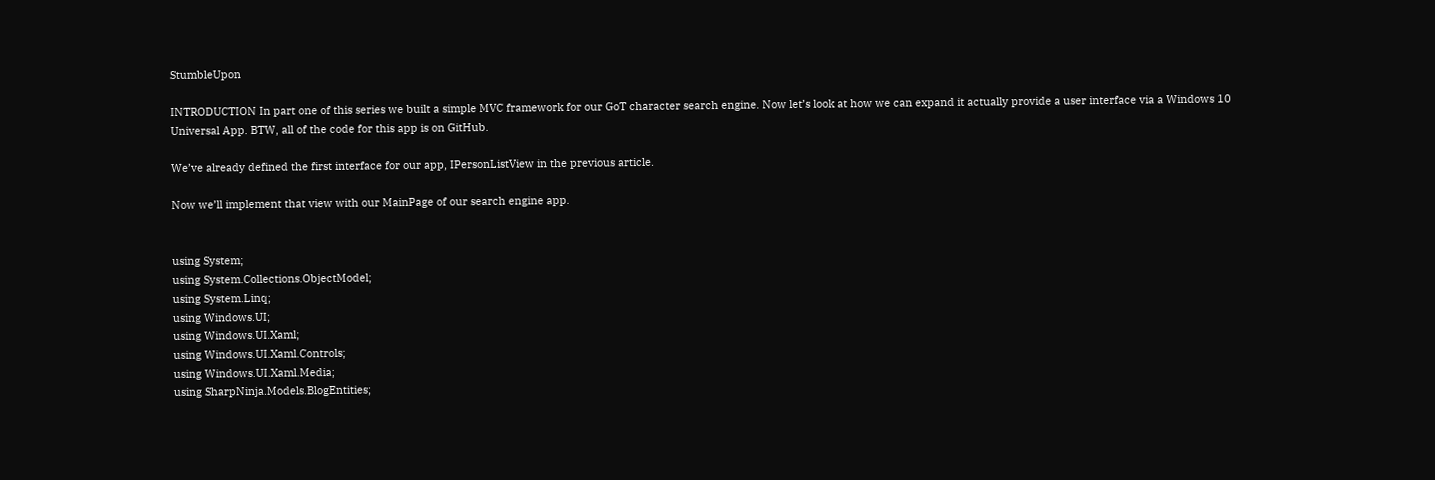StumbleUpon

INTRODUCTION In part one of this series we built a simple MVC framework for our GoT character search engine. Now let’s look at how we can expand it actually provide a user interface via a Windows 10 Universal App. BTW, all of the code for this app is on GitHub.

We’ve already defined the first interface for our app, IPersonListView in the previous article.

Now we’ll implement that view with our MainPage of our search engine app.


using System;
using System.Collections.ObjectModel;
using System.Linq;
using Windows.UI;
using Windows.UI.Xaml;
using Windows.UI.Xaml.Controls;
using Windows.UI.Xaml.Media;
using SharpNinja.Models.BlogEntities;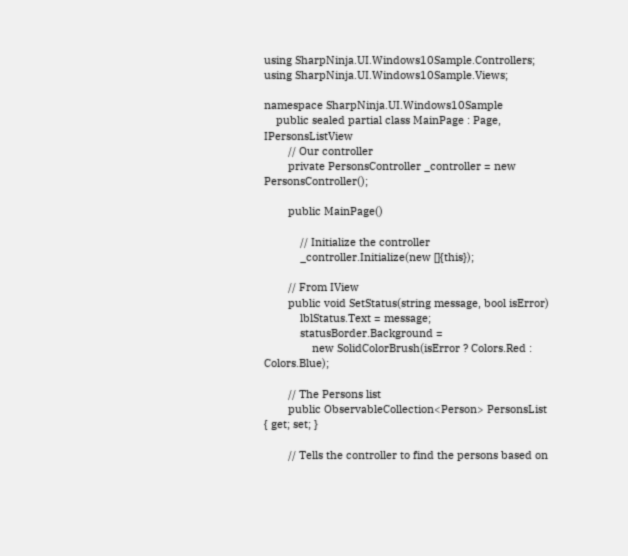using SharpNinja.UI.Windows10Sample.Controllers;
using SharpNinja.UI.Windows10Sample.Views;

namespace SharpNinja.UI.Windows10Sample
    public sealed partial class MainPage : Page, IPersonsListView
        // Our controller
        private PersonsController _controller = new PersonsController();

        public MainPage()

            // Initialize the controller
            _controller.Initialize(new []{this});

        // From IView
        public void SetStatus(string message, bool isError)
            lblStatus.Text = message;
            statusBorder.Background =
                new SolidColorBrush(isError ? Colors.Red : Colors.Blue);

        // The Persons list
        public ObservableCollection<Person> PersonsList { get; set; }

        // Tells the controller to find the persons based on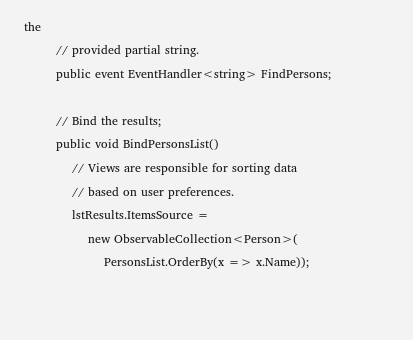the
        // provided partial string.
        public event EventHandler<string> FindPersons;

        // Bind the results;
        public void BindPersonsList()
            // Views are responsible for sorting data
            // based on user preferences.
            lstResults.ItemsSource =
                new ObservableCollection<Person>(
                    PersonsList.OrderBy(x => x.Name));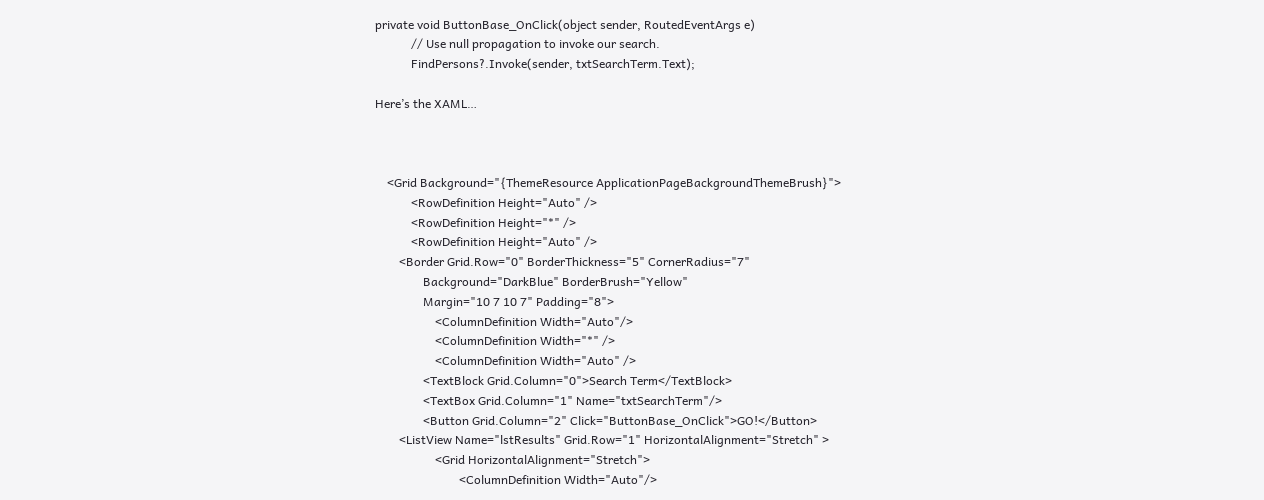private void ButtonBase_OnClick(object sender, RoutedEventArgs e)
            // Use null propagation to invoke our search.
            FindPersons?.Invoke(sender, txtSearchTerm.Text);

Here’s the XAML…



    <Grid Background="{ThemeResource ApplicationPageBackgroundThemeBrush}">
            <RowDefinition Height="Auto" />
            <RowDefinition Height="*" />
            <RowDefinition Height="Auto" />
        <Border Grid.Row="0" BorderThickness="5" CornerRadius="7"
                Background="DarkBlue" BorderBrush="Yellow"
                Margin="10 7 10 7" Padding="8">
                    <ColumnDefinition Width="Auto"/>
                    <ColumnDefinition Width="*" />
                    <ColumnDefinition Width="Auto" />
                <TextBlock Grid.Column="0">Search Term</TextBlock>
                <TextBox Grid.Column="1" Name="txtSearchTerm"/>
                <Button Grid.Column="2" Click="ButtonBase_OnClick">GO!</Button>
        <ListView Name="lstResults" Grid.Row="1" HorizontalAlignment="Stretch" >
                    <Grid HorizontalAlignment="Stretch">
                            <ColumnDefinition Width="Auto"/>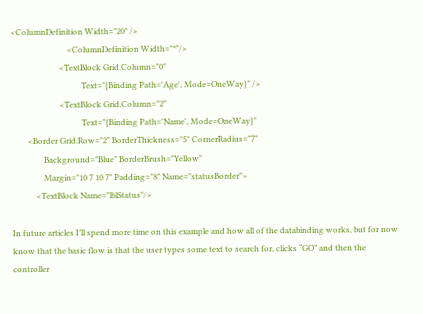<ColumnDefinition Width="20" />
                            <ColumnDefinition Width="*"/>
                        <TextBlock Grid.Column="0"
                                   Text="{Binding Path='Age', Mode=OneWay}" />
                        <TextBlock Grid.Column="2"
                                   Text="{Binding Path='Name', Mode=OneWay}"
        <Border Grid.Row="2" BorderThickness="5" CornerRadius="7"
                Background="Blue" BorderBrush="Yellow"
                Margin="10 7 10 7" Padding="8" Name="statusBorder">
            <TextBlock Name="lblStatus"/>

In future articles I’ll spend more time on this example and how all of the databinding works, but for now know that the basic flow is that the user types some text to search for, clicks “GO” and then the controller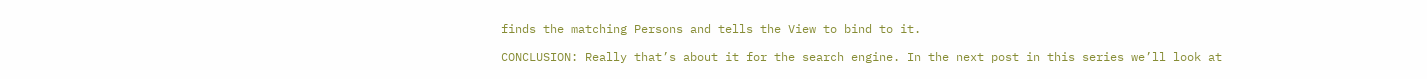finds the matching Persons and tells the View to bind to it.

CONCLUSION: Really that’s about it for the search engine. In the next post in this series we’ll look at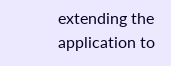extending the application to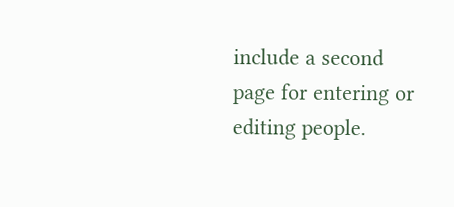include a second page for entering or editing people.